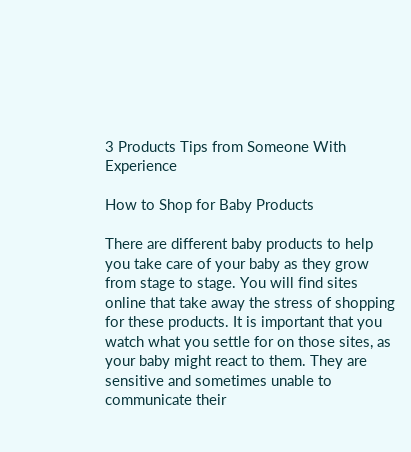3 Products Tips from Someone With Experience

How to Shop for Baby Products

There are different baby products to help you take care of your baby as they grow from stage to stage. You will find sites online that take away the stress of shopping for these products. It is important that you watch what you settle for on those sites, as your baby might react to them. They are sensitive and sometimes unable to communicate their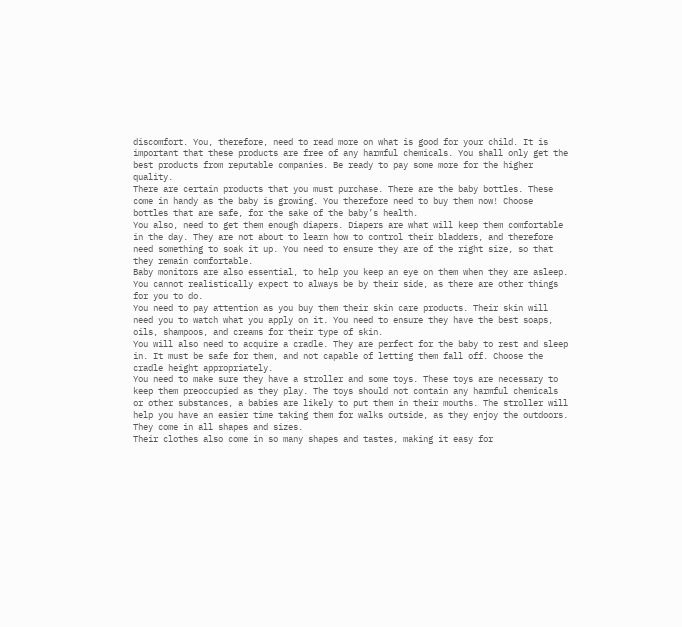discomfort. You, therefore, need to read more on what is good for your child. It is important that these products are free of any harmful chemicals. You shall only get the best products from reputable companies. Be ready to pay some more for the higher quality.
There are certain products that you must purchase. There are the baby bottles. These come in handy as the baby is growing. You therefore need to buy them now! Choose bottles that are safe, for the sake of the baby’s health.
You also, need to get them enough diapers. Diapers are what will keep them comfortable in the day. They are not about to learn how to control their bladders, and therefore need something to soak it up. You need to ensure they are of the right size, so that they remain comfortable.
Baby monitors are also essential, to help you keep an eye on them when they are asleep. You cannot realistically expect to always be by their side, as there are other things for you to do.
You need to pay attention as you buy them their skin care products. Their skin will need you to watch what you apply on it. You need to ensure they have the best soaps, oils, shampoos, and creams for their type of skin.
You will also need to acquire a cradle. They are perfect for the baby to rest and sleep in. It must be safe for them, and not capable of letting them fall off. Choose the cradle height appropriately.
You need to make sure they have a stroller and some toys. These toys are necessary to keep them preoccupied as they play. The toys should not contain any harmful chemicals or other substances, a babies are likely to put them in their mouths. The stroller will help you have an easier time taking them for walks outside, as they enjoy the outdoors. They come in all shapes and sizes.
Their clothes also come in so many shapes and tastes, making it easy for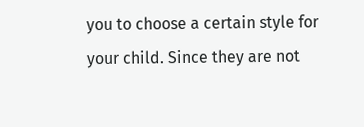you to choose a certain style for your child. Since they are not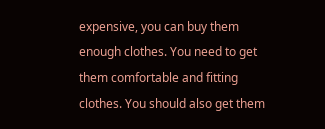expensive, you can buy them enough clothes. You need to get them comfortable and fitting clothes. You should also get them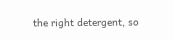the right detergent, so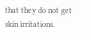that they do not get skin irritations.